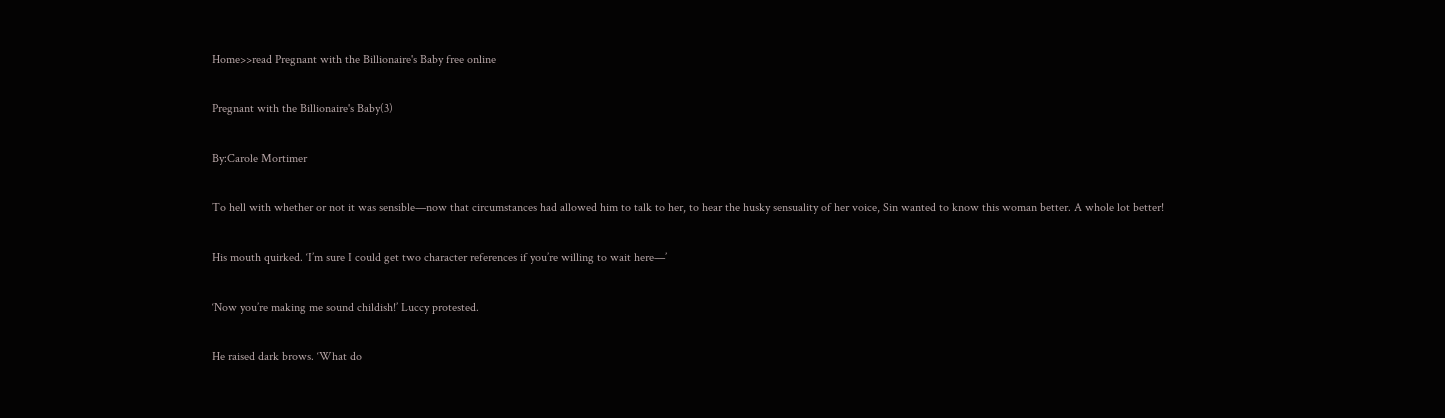Home>>read Pregnant with the Billionaire's Baby free online

Pregnant with the Billionaire's Baby(3)

By:Carole Mortimer

To hell with whether or not it was sensible—now that circumstances had allowed him to talk to her, to hear the husky sensuality of her voice, Sin wanted to know this woman better. A whole lot better!

His mouth quirked. ‘I’m sure I could get two character references if you’re willing to wait here—’

‘Now you’re making me sound childish!’ Luccy protested.

He raised dark brows. ‘What do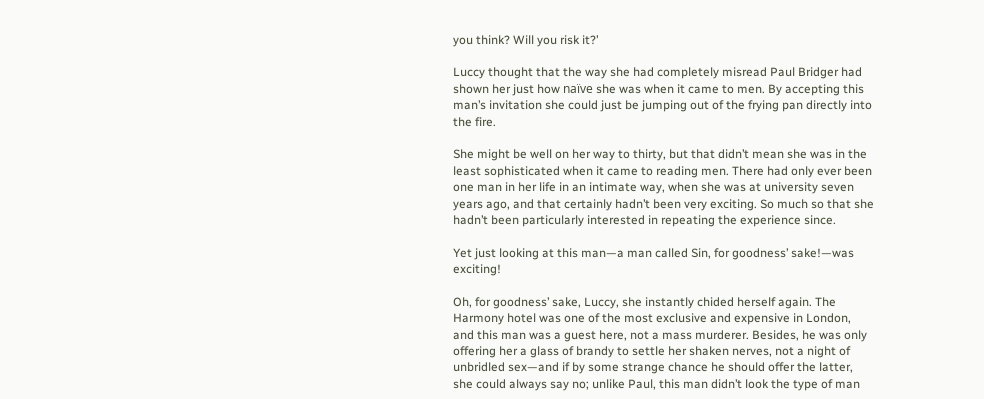you think? Will you risk it?’

Luccy thought that the way she had completely misread Paul Bridger had shown her just how naïve she was when it came to men. By accepting this man’s invitation she could just be jumping out of the frying pan directly into the fire.

She might be well on her way to thirty, but that didn’t mean she was in the least sophisticated when it came to reading men. There had only ever been one man in her life in an intimate way, when she was at university seven years ago, and that certainly hadn’t been very exciting. So much so that she hadn’t been particularly interested in repeating the experience since.

Yet just looking at this man—a man called Sin, for goodness’ sake!—was exciting!

Oh, for goodness’ sake, Luccy, she instantly chided herself again. The Harmony hotel was one of the most exclusive and expensive in London, and this man was a guest here, not a mass murderer. Besides, he was only offering her a glass of brandy to settle her shaken nerves, not a night of unbridled sex—and if by some strange chance he should offer the latter, she could always say no; unlike Paul, this man didn’t look the type of man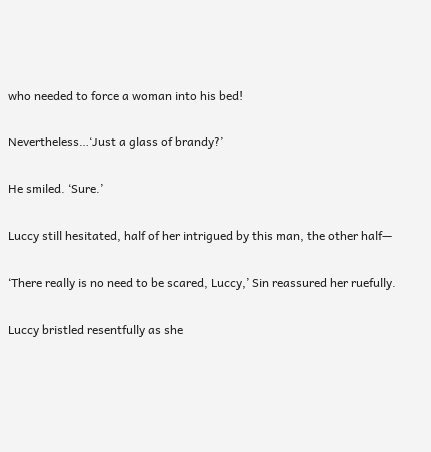who needed to force a woman into his bed!

Nevertheless…‘Just a glass of brandy?’

He smiled. ‘Sure.’

Luccy still hesitated, half of her intrigued by this man, the other half—

‘There really is no need to be scared, Luccy,’ Sin reassured her ruefully.

Luccy bristled resentfully as she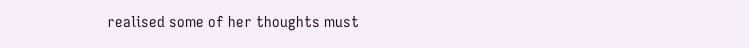realised some of her thoughts must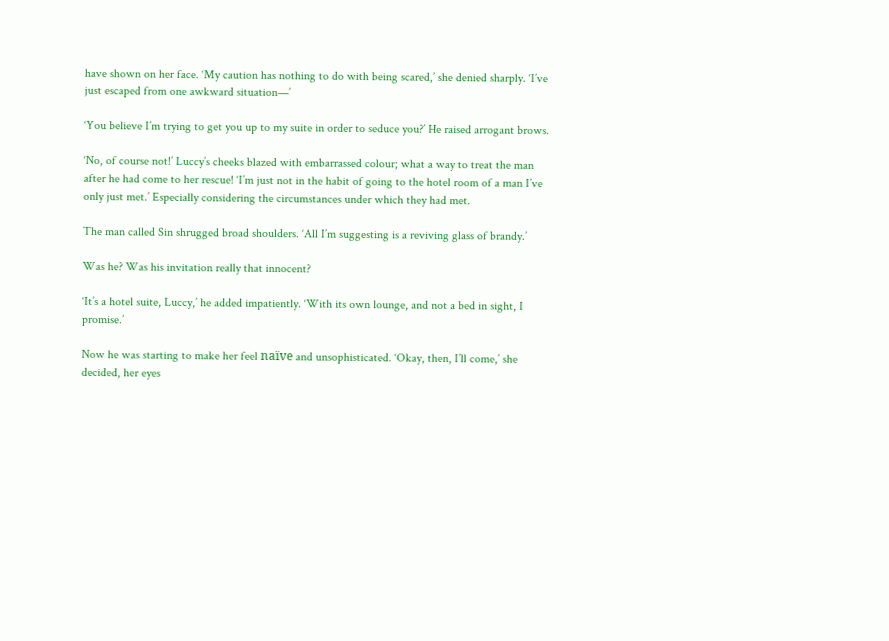have shown on her face. ‘My caution has nothing to do with being scared,’ she denied sharply. ‘I’ve just escaped from one awkward situation—’

‘You believe I’m trying to get you up to my suite in order to seduce you?’ He raised arrogant brows.

‘No, of course not!’ Luccy’s cheeks blazed with embarrassed colour; what a way to treat the man after he had come to her rescue! ‘I’m just not in the habit of going to the hotel room of a man I’ve only just met.’ Especially considering the circumstances under which they had met.

The man called Sin shrugged broad shoulders. ‘All I’m suggesting is a reviving glass of brandy.’

Was he? Was his invitation really that innocent?

‘It’s a hotel suite, Luccy,’ he added impatiently. ‘With its own lounge, and not a bed in sight, I promise.’

Now he was starting to make her feel naïve and unsophisticated. ‘Okay, then, I’ll come,’ she decided, her eyes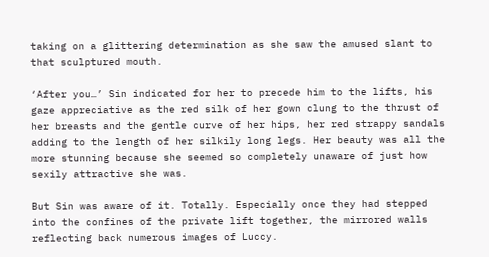taking on a glittering determination as she saw the amused slant to that sculptured mouth.

‘After you…’ Sin indicated for her to precede him to the lifts, his gaze appreciative as the red silk of her gown clung to the thrust of her breasts and the gentle curve of her hips, her red strappy sandals adding to the length of her silkily long legs. Her beauty was all the more stunning because she seemed so completely unaware of just how sexily attractive she was.

But Sin was aware of it. Totally. Especially once they had stepped into the confines of the private lift together, the mirrored walls reflecting back numerous images of Luccy.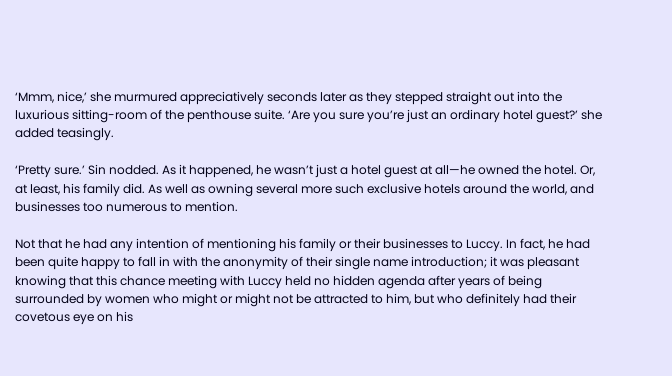‘Mmm, nice,’ she murmured appreciatively seconds later as they stepped straight out into the luxurious sitting-room of the penthouse suite. ‘Are you sure you’re just an ordinary hotel guest?’ she added teasingly.

‘Pretty sure.’ Sin nodded. As it happened, he wasn’t just a hotel guest at all—he owned the hotel. Or, at least, his family did. As well as owning several more such exclusive hotels around the world, and businesses too numerous to mention.

Not that he had any intention of mentioning his family or their businesses to Luccy. In fact, he had been quite happy to fall in with the anonymity of their single name introduction; it was pleasant knowing that this chance meeting with Luccy held no hidden agenda after years of being surrounded by women who might or might not be attracted to him, but who definitely had their covetous eye on his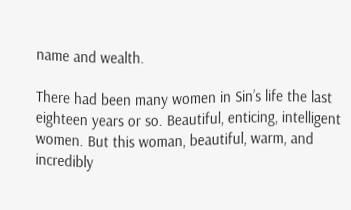name and wealth.

There had been many women in Sin’s life the last eighteen years or so. Beautiful, enticing, intelligent women. But this woman, beautiful, warm, and incredibly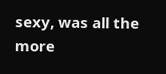sexy, was all the more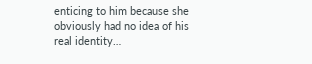enticing to him because she obviously had no idea of his real identity…